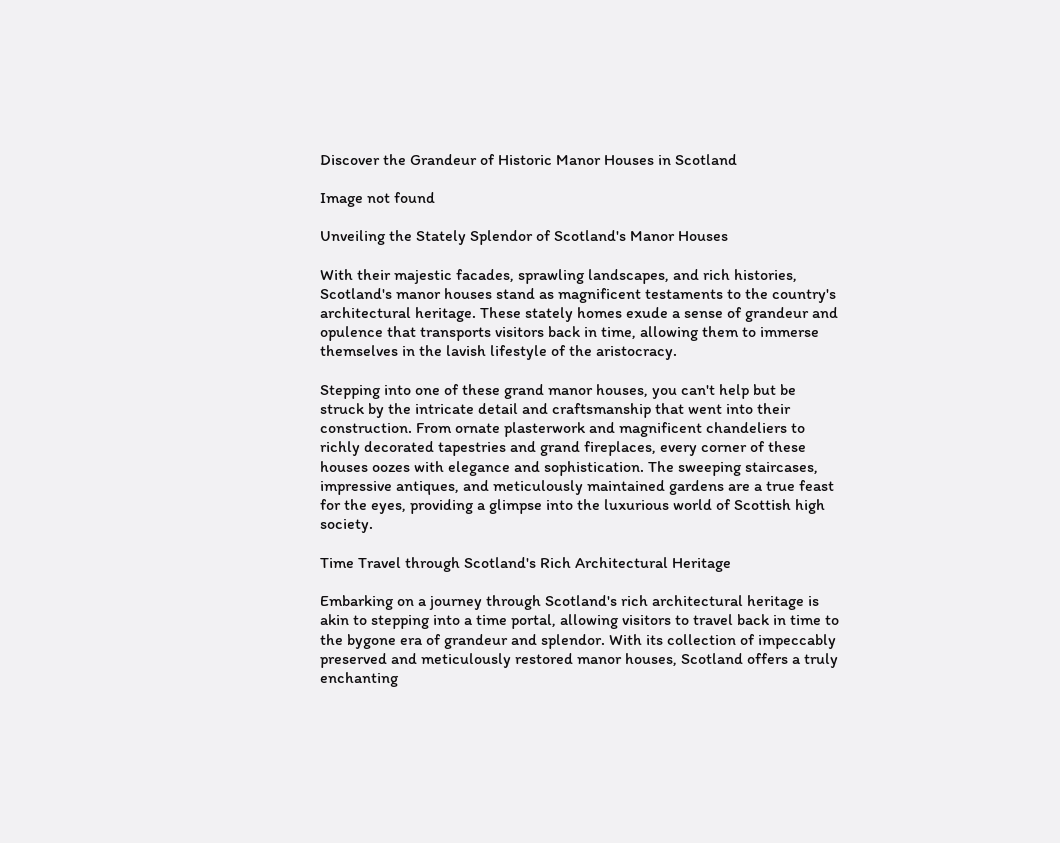Discover the Grandeur of Historic Manor Houses in Scotland

Image not found

Unveiling the Stately Splendor of Scotland's Manor Houses

With their majestic facades, sprawling landscapes, and rich histories, Scotland's manor houses stand as magnificent testaments to the country's architectural heritage. These stately homes exude a sense of grandeur and opulence that transports visitors back in time, allowing them to immerse themselves in the lavish lifestyle of the aristocracy.

Stepping into one of these grand manor houses, you can't help but be struck by the intricate detail and craftsmanship that went into their construction. From ornate plasterwork and magnificent chandeliers to richly decorated tapestries and grand fireplaces, every corner of these houses oozes with elegance and sophistication. The sweeping staircases, impressive antiques, and meticulously maintained gardens are a true feast for the eyes, providing a glimpse into the luxurious world of Scottish high society.

Time Travel through Scotland's Rich Architectural Heritage

Embarking on a journey through Scotland's rich architectural heritage is akin to stepping into a time portal, allowing visitors to travel back in time to the bygone era of grandeur and splendor. With its collection of impeccably preserved and meticulously restored manor houses, Scotland offers a truly enchanting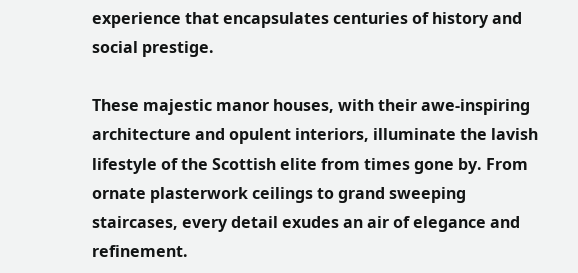experience that encapsulates centuries of history and social prestige.

These majestic manor houses, with their awe-inspiring architecture and opulent interiors, illuminate the lavish lifestyle of the Scottish elite from times gone by. From ornate plasterwork ceilings to grand sweeping staircases, every detail exudes an air of elegance and refinement.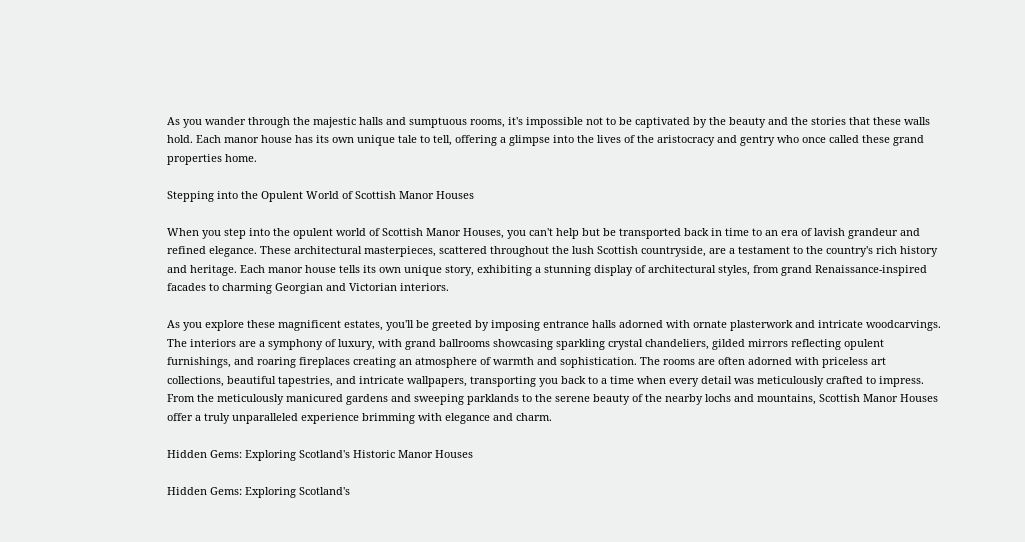As you wander through the majestic halls and sumptuous rooms, it's impossible not to be captivated by the beauty and the stories that these walls hold. Each manor house has its own unique tale to tell, offering a glimpse into the lives of the aristocracy and gentry who once called these grand properties home.

Stepping into the Opulent World of Scottish Manor Houses

When you step into the opulent world of Scottish Manor Houses, you can't help but be transported back in time to an era of lavish grandeur and refined elegance. These architectural masterpieces, scattered throughout the lush Scottish countryside, are a testament to the country's rich history and heritage. Each manor house tells its own unique story, exhibiting a stunning display of architectural styles, from grand Renaissance-inspired facades to charming Georgian and Victorian interiors.

As you explore these magnificent estates, you'll be greeted by imposing entrance halls adorned with ornate plasterwork and intricate woodcarvings. The interiors are a symphony of luxury, with grand ballrooms showcasing sparkling crystal chandeliers, gilded mirrors reflecting opulent furnishings, and roaring fireplaces creating an atmosphere of warmth and sophistication. The rooms are often adorned with priceless art collections, beautiful tapestries, and intricate wallpapers, transporting you back to a time when every detail was meticulously crafted to impress. From the meticulously manicured gardens and sweeping parklands to the serene beauty of the nearby lochs and mountains, Scottish Manor Houses offer a truly unparalleled experience brimming with elegance and charm.

Hidden Gems: Exploring Scotland's Historic Manor Houses

Hidden Gems: Exploring Scotland's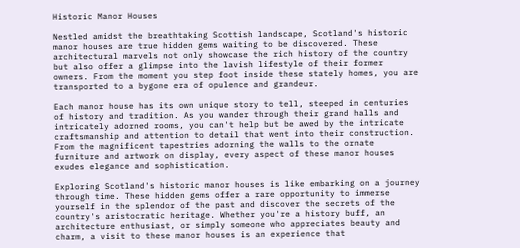Historic Manor Houses

Nestled amidst the breathtaking Scottish landscape, Scotland's historic manor houses are true hidden gems waiting to be discovered. These architectural marvels not only showcase the rich history of the country but also offer a glimpse into the lavish lifestyle of their former owners. From the moment you step foot inside these stately homes, you are transported to a bygone era of opulence and grandeur.

Each manor house has its own unique story to tell, steeped in centuries of history and tradition. As you wander through their grand halls and intricately adorned rooms, you can't help but be awed by the intricate craftsmanship and attention to detail that went into their construction. From the magnificent tapestries adorning the walls to the ornate furniture and artwork on display, every aspect of these manor houses exudes elegance and sophistication.

Exploring Scotland's historic manor houses is like embarking on a journey through time. These hidden gems offer a rare opportunity to immerse yourself in the splendor of the past and discover the secrets of the country's aristocratic heritage. Whether you're a history buff, an architecture enthusiast, or simply someone who appreciates beauty and charm, a visit to these manor houses is an experience that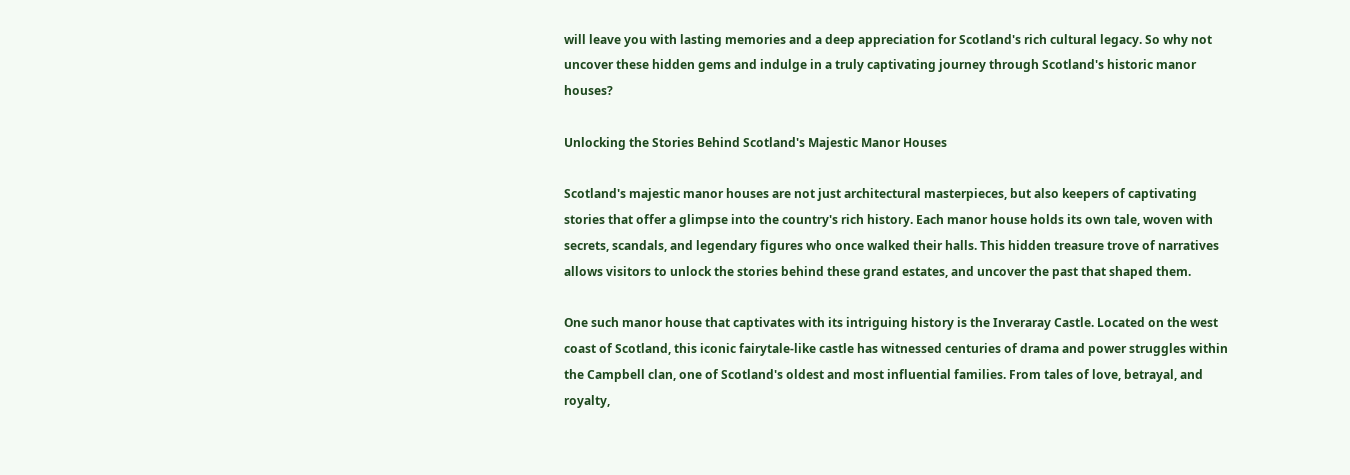will leave you with lasting memories and a deep appreciation for Scotland's rich cultural legacy. So why not uncover these hidden gems and indulge in a truly captivating journey through Scotland's historic manor houses?

Unlocking the Stories Behind Scotland's Majestic Manor Houses

Scotland's majestic manor houses are not just architectural masterpieces, but also keepers of captivating stories that offer a glimpse into the country's rich history. Each manor house holds its own tale, woven with secrets, scandals, and legendary figures who once walked their halls. This hidden treasure trove of narratives allows visitors to unlock the stories behind these grand estates, and uncover the past that shaped them.

One such manor house that captivates with its intriguing history is the Inveraray Castle. Located on the west coast of Scotland, this iconic fairytale-like castle has witnessed centuries of drama and power struggles within the Campbell clan, one of Scotland's oldest and most influential families. From tales of love, betrayal, and royalty,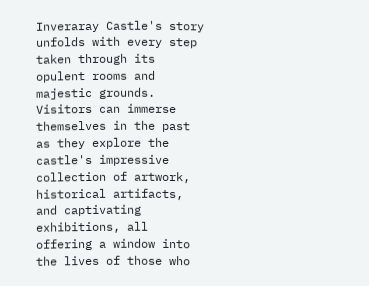Inveraray Castle's story unfolds with every step taken through its opulent rooms and majestic grounds. Visitors can immerse themselves in the past as they explore the castle's impressive collection of artwork, historical artifacts, and captivating exhibitions, all offering a window into the lives of those who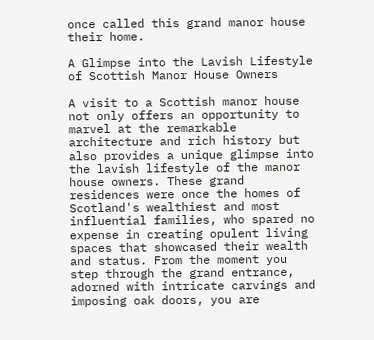once called this grand manor house their home.

A Glimpse into the Lavish Lifestyle of Scottish Manor House Owners

A visit to a Scottish manor house not only offers an opportunity to marvel at the remarkable architecture and rich history but also provides a unique glimpse into the lavish lifestyle of the manor house owners. These grand residences were once the homes of Scotland's wealthiest and most influential families, who spared no expense in creating opulent living spaces that showcased their wealth and status. From the moment you step through the grand entrance, adorned with intricate carvings and imposing oak doors, you are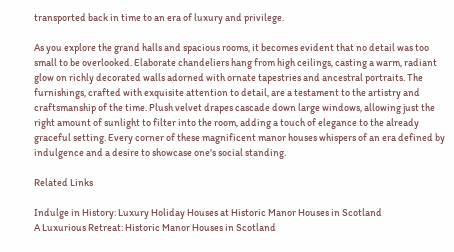transported back in time to an era of luxury and privilege.

As you explore the grand halls and spacious rooms, it becomes evident that no detail was too small to be overlooked. Elaborate chandeliers hang from high ceilings, casting a warm, radiant glow on richly decorated walls adorned with ornate tapestries and ancestral portraits. The furnishings, crafted with exquisite attention to detail, are a testament to the artistry and craftsmanship of the time. Plush velvet drapes cascade down large windows, allowing just the right amount of sunlight to filter into the room, adding a touch of elegance to the already graceful setting. Every corner of these magnificent manor houses whispers of an era defined by indulgence and a desire to showcase one's social standing.

Related Links

Indulge in History: Luxury Holiday Houses at Historic Manor Houses in Scotland
A Luxurious Retreat: Historic Manor Houses in Scotland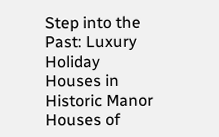Step into the Past: Luxury Holiday Houses in Historic Manor Houses of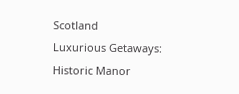Scotland
Luxurious Getaways: Historic Manor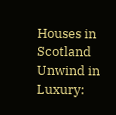Houses in Scotland
Unwind in Luxury: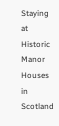Staying at Historic Manor Houses in Scotland